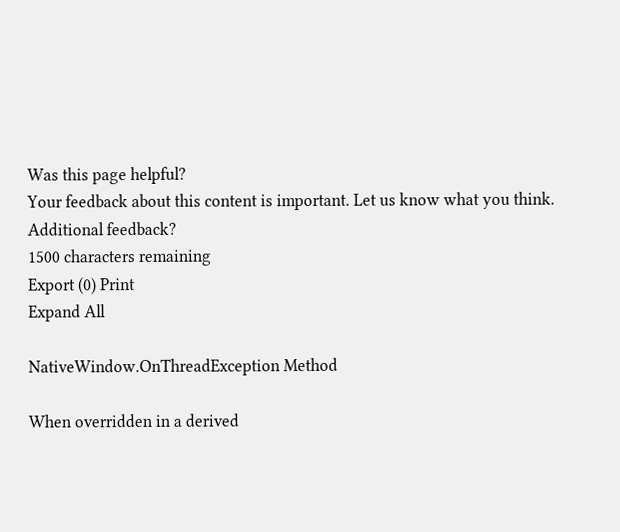Was this page helpful?
Your feedback about this content is important. Let us know what you think.
Additional feedback?
1500 characters remaining
Export (0) Print
Expand All

NativeWindow.OnThreadException Method

When overridden in a derived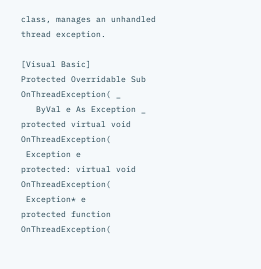class, manages an unhandled thread exception.

[Visual Basic]
Protected Overridable Sub OnThreadException( _
   ByVal e As Exception _
protected virtual void OnThreadException(
 Exception e
protected: virtual void OnThreadException(
 Exception* e
protected function OnThreadException(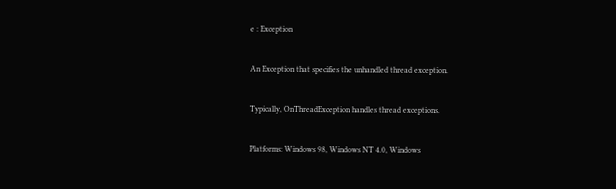e : Exception


An Exception that specifies the unhandled thread exception.


Typically, OnThreadException handles thread exceptions.


Platforms: Windows 98, Windows NT 4.0, Windows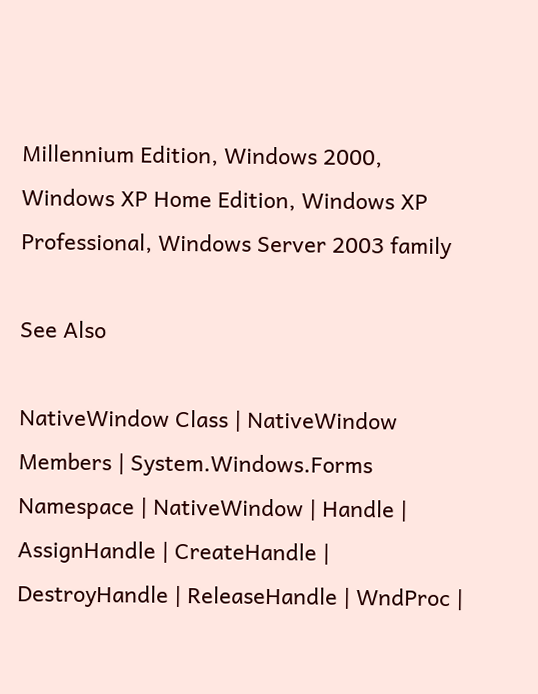Millennium Edition, Windows 2000, Windows XP Home Edition, Windows XP Professional, Windows Server 2003 family

See Also

NativeWindow Class | NativeWindow Members | System.Windows.Forms Namespace | NativeWindow | Handle | AssignHandle | CreateHandle | DestroyHandle | ReleaseHandle | WndProc |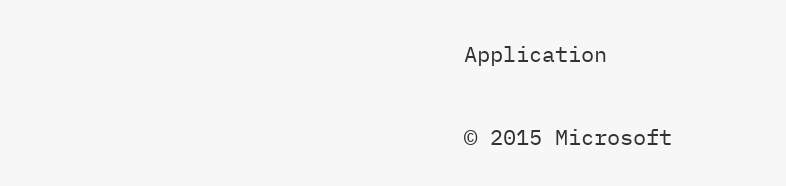Application

© 2015 Microsoft